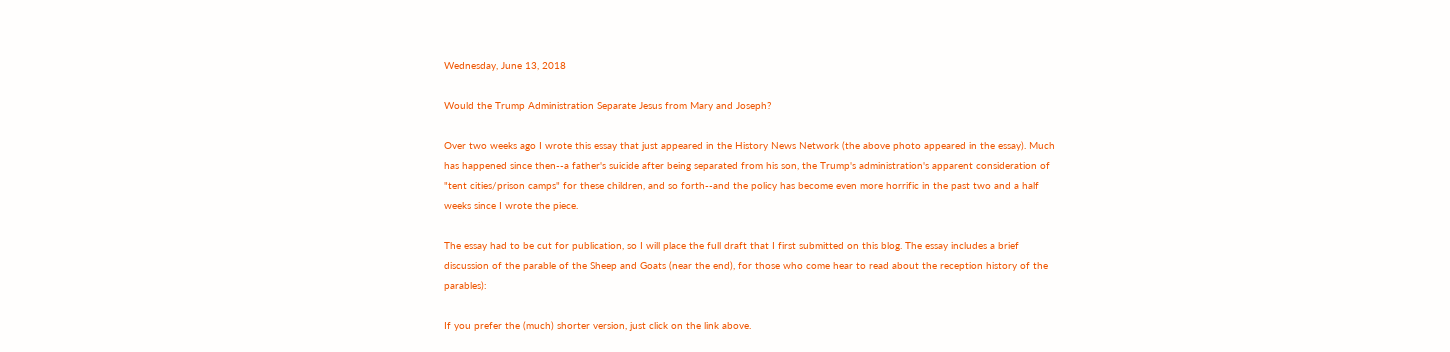Wednesday, June 13, 2018

Would the Trump Administration Separate Jesus from Mary and Joseph?

Over two weeks ago I wrote this essay that just appeared in the History News Network (the above photo appeared in the essay). Much has happened since then--a father's suicide after being separated from his son, the Trump's administration's apparent consideration of "tent cities/prison camps" for these children, and so forth--and the policy has become even more horrific in the past two and a half weeks since I wrote the piece.

The essay had to be cut for publication, so I will place the full draft that I first submitted on this blog. The essay includes a brief discussion of the parable of the Sheep and Goats (near the end), for those who come hear to read about the reception history of the parables):

If you prefer the (much) shorter version, just click on the link above.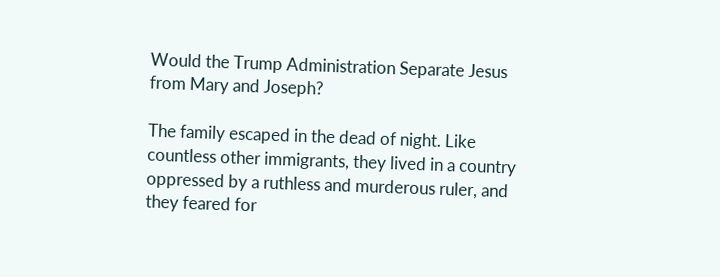Would the Trump Administration Separate Jesus from Mary and Joseph?

The family escaped in the dead of night. Like countless other immigrants, they lived in a country oppressed by a ruthless and murderous ruler, and they feared for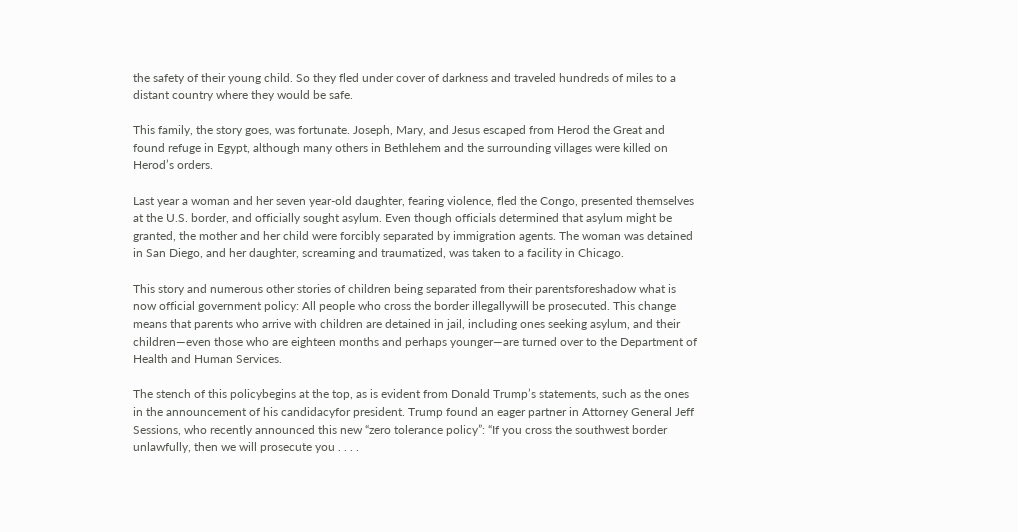the safety of their young child. So they fled under cover of darkness and traveled hundreds of miles to a distant country where they would be safe.

This family, the story goes, was fortunate. Joseph, Mary, and Jesus escaped from Herod the Great and found refuge in Egypt, although many others in Bethlehem and the surrounding villages were killed on Herod’s orders.

Last year a woman and her seven year-old daughter, fearing violence, fled the Congo, presented themselves at the U.S. border, and officially sought asylum. Even though officials determined that asylum might be granted, the mother and her child were forcibly separated by immigration agents. The woman was detained in San Diego, and her daughter, screaming and traumatized, was taken to a facility in Chicago.

This story and numerous other stories of children being separated from their parentsforeshadow what is now official government policy: All people who cross the border illegallywill be prosecuted. This change means that parents who arrive with children are detained in jail, including ones seeking asylum, and their children—even those who are eighteen months and perhaps younger—are turned over to the Department of Health and Human Services.

The stench of this policybegins at the top, as is evident from Donald Trump’s statements, such as the ones in the announcement of his candidacyfor president. Trump found an eager partner in Attorney General Jeff Sessions, who recently announced this new “zero tolerance policy”: “If you cross the southwest border unlawfully, then we will prosecute you . . . .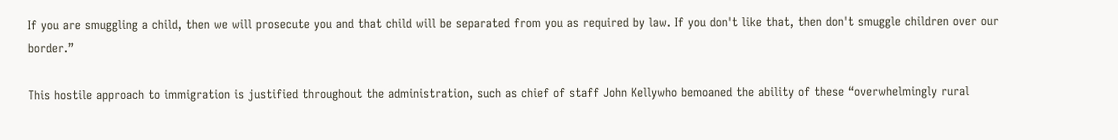If you are smuggling a child, then we will prosecute you and that child will be separated from you as required by law. If you don't like that, then don't smuggle children over our border.”

This hostile approach to immigration is justified throughout the administration, such as chief of staff John Kellywho bemoaned the ability of these “overwhelmingly rural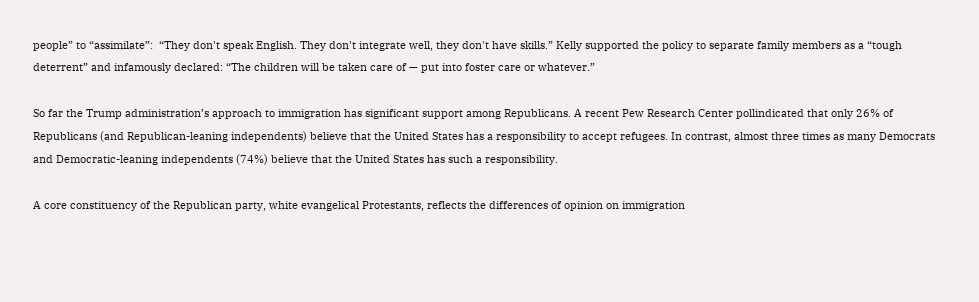people” to “assimilate”:  “They don't speak English. They don't integrate well, they don't have skills.” Kelly supported the policy to separate family members as a “tough deterrent” and infamously declared: “The children will be taken care of — put into foster care or whatever.”

So far the Trump administration’s approach to immigration has significant support among Republicans. A recent Pew Research Center pollindicated that only 26% of Republicans (and Republican-leaning independents) believe that the United States has a responsibility to accept refugees. In contrast, almost three times as many Democrats and Democratic-leaning independents (74%) believe that the United States has such a responsibility.

A core constituency of the Republican party, white evangelical Protestants, reflects the differences of opinion on immigration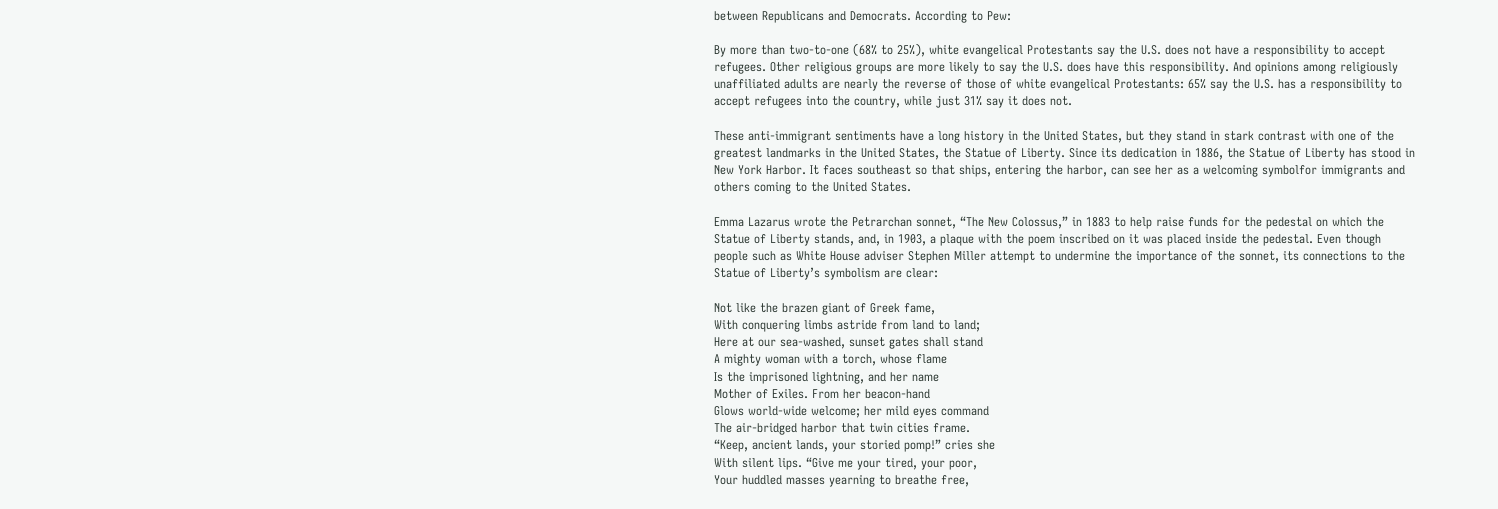between Republicans and Democrats. According to Pew:

By more than two-to-one (68% to 25%), white evangelical Protestants say the U.S. does not have a responsibility to accept refugees. Other religious groups are more likely to say the U.S. does have this responsibility. And opinions among religiously unaffiliated adults are nearly the reverse of those of white evangelical Protestants: 65% say the U.S. has a responsibility to accept refugees into the country, while just 31% say it does not.

These anti-immigrant sentiments have a long history in the United States, but they stand in stark contrast with one of the greatest landmarks in the United States, the Statue of Liberty. Since its dedication in 1886, the Statue of Liberty has stood in New York Harbor. It faces southeast so that ships, entering the harbor, can see her as a welcoming symbolfor immigrants and others coming to the United States.

Emma Lazarus wrote the Petrarchan sonnet, “The New Colossus,” in 1883 to help raise funds for the pedestal on which the Statue of Liberty stands, and, in 1903, a plaque with the poem inscribed on it was placed inside the pedestal. Even though people such as White House adviser Stephen Miller attempt to undermine the importance of the sonnet, its connections to the Statue of Liberty’s symbolism are clear:

Not like the brazen giant of Greek fame,
With conquering limbs astride from land to land;
Here at our sea-washed, sunset gates shall stand
A mighty woman with a torch, whose flame
Is the imprisoned lightning, and her name
Mother of Exiles. From her beacon-hand
Glows world-wide welcome; her mild eyes command
The air-bridged harbor that twin cities frame.
“Keep, ancient lands, your storied pomp!” cries she
With silent lips. “Give me your tired, your poor,
Your huddled masses yearning to breathe free,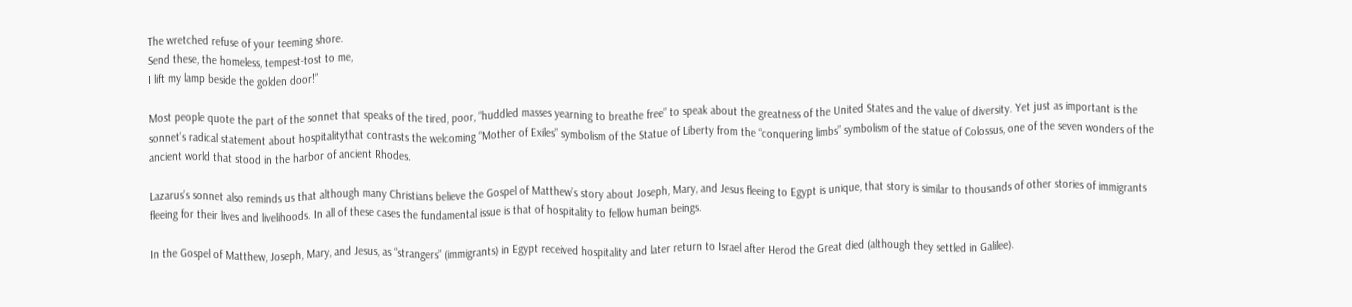The wretched refuse of your teeming shore.
Send these, the homeless, tempest-tost to me,
I lift my lamp beside the golden door!”

Most people quote the part of the sonnet that speaks of the tired, poor, “huddled masses yearning to breathe free” to speak about the greatness of the United States and the value of diversity. Yet just as important is the sonnet’s radical statement about hospitalitythat contrasts the welcoming “Mother of Exiles” symbolism of the Statue of Liberty from the “conquering limbs” symbolism of the statue of Colossus, one of the seven wonders of the ancient world that stood in the harbor of ancient Rhodes.

Lazarus’s sonnet also reminds us that although many Christians believe the Gospel of Matthew’s story about Joseph, Mary, and Jesus fleeing to Egypt is unique, that story is similar to thousands of other stories of immigrants fleeing for their lives and livelihoods. In all of these cases the fundamental issue is that of hospitality to fellow human beings.

In the Gospel of Matthew, Joseph, Mary, and Jesus, as “strangers” (immigrants) in Egypt received hospitality and later return to Israel after Herod the Great died (although they settled in Galilee).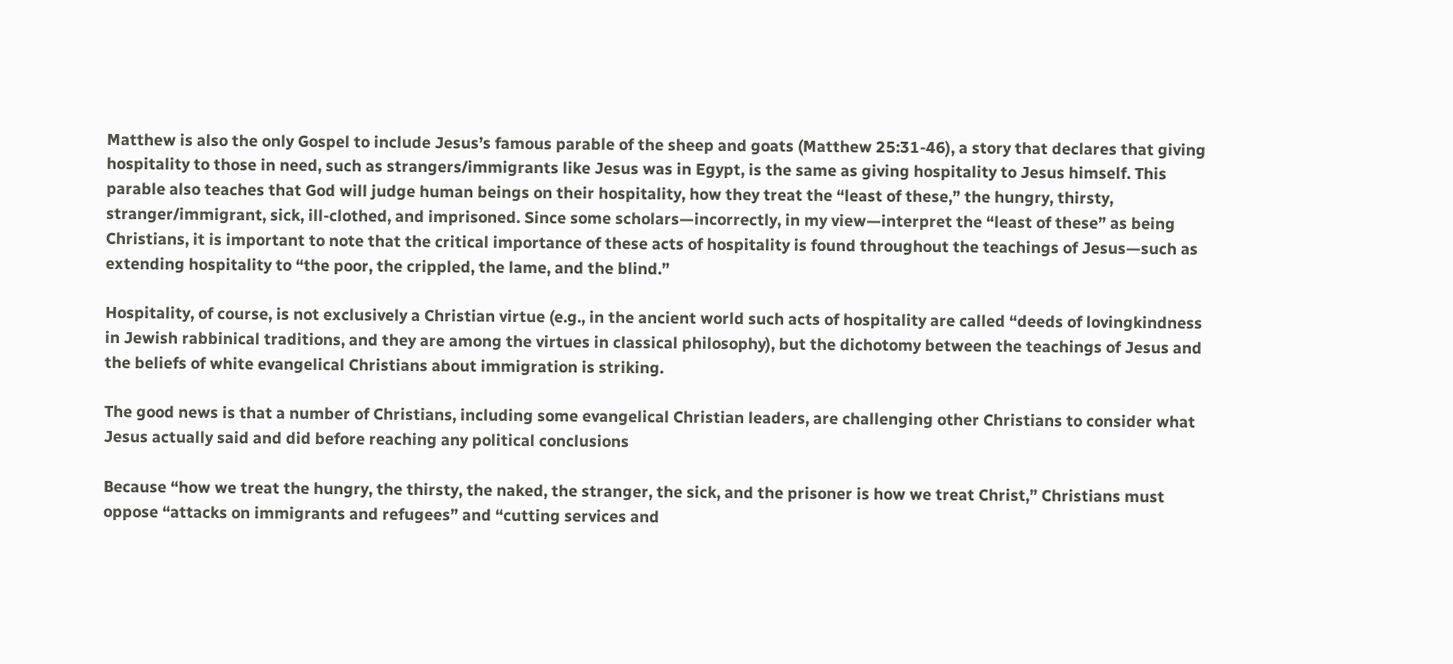Matthew is also the only Gospel to include Jesus’s famous parable of the sheep and goats (Matthew 25:31-46), a story that declares that giving hospitality to those in need, such as strangers/immigrants like Jesus was in Egypt, is the same as giving hospitality to Jesus himself. This parable also teaches that God will judge human beings on their hospitality, how they treat the “least of these,” the hungry, thirsty, stranger/immigrant, sick, ill-clothed, and imprisoned. Since some scholars—incorrectly, in my view—interpret the “least of these” as being Christians, it is important to note that the critical importance of these acts of hospitality is found throughout the teachings of Jesus—such as extending hospitality to “the poor, the crippled, the lame, and the blind.”

Hospitality, of course, is not exclusively a Christian virtue (e.g., in the ancient world such acts of hospitality are called “deeds of lovingkindness in Jewish rabbinical traditions, and they are among the virtues in classical philosophy), but the dichotomy between the teachings of Jesus and the beliefs of white evangelical Christians about immigration is striking.

The good news is that a number of Christians, including some evangelical Christian leaders, are challenging other Christians to consider what Jesus actually said and did before reaching any political conclusions

Because “how we treat the hungry, the thirsty, the naked, the stranger, the sick, and the prisoner is how we treat Christ,” Christians must oppose “attacks on immigrants and refugees” and “cutting services and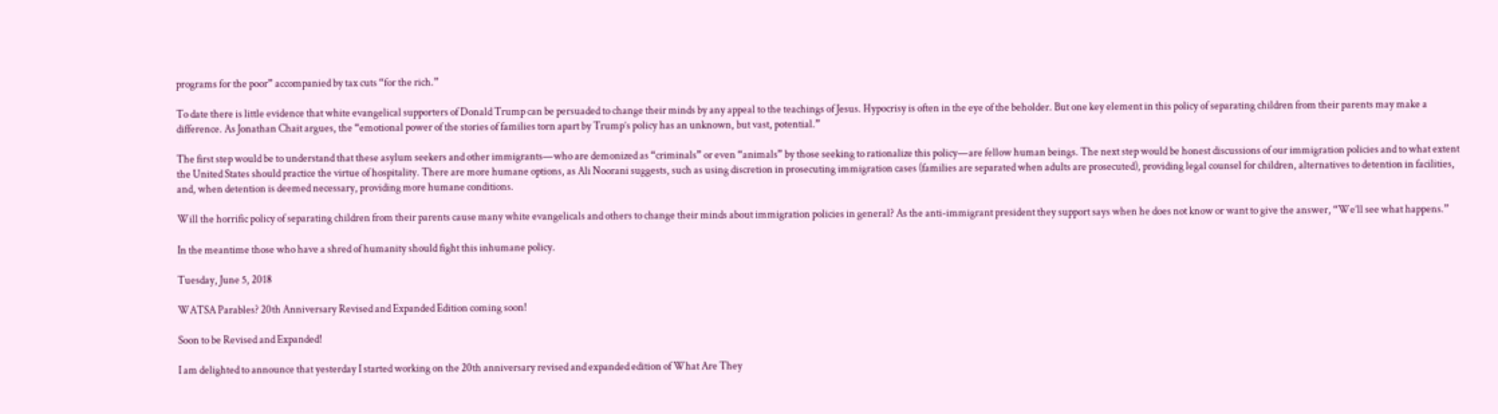programs for the poor” accompanied by tax cuts “for the rich.”

To date there is little evidence that white evangelical supporters of Donald Trump can be persuaded to change their minds by any appeal to the teachings of Jesus. Hypocrisy is often in the eye of the beholder. But one key element in this policy of separating children from their parents may make a difference. As Jonathan Chait argues, the “emotional power of the stories of families torn apart by Trump’s policy has an unknown, but vast, potential.”

The first step would be to understand that these asylum seekers and other immigrants—who are demonized as “criminals” or even “animals” by those seeking to rationalize this policy—are fellow human beings. The next step would be honest discussions of our immigration policies and to what extent the United States should practice the virtue of hospitality. There are more humane options, as Ali Noorani suggests, such as using discretion in prosecuting immigration cases (families are separated when adults are prosecuted), providing legal counsel for children, alternatives to detention in facilities, and, when detention is deemed necessary, providing more humane conditions.

Will the horrific policy of separating children from their parents cause many white evangelicals and others to change their minds about immigration policies in general? As the anti-immigrant president they support says when he does not know or want to give the answer, “We’ll see what happens.”

In the meantime those who have a shred of humanity should fight this inhumane policy.

Tuesday, June 5, 2018

WATSA Parables? 20th Anniversary Revised and Expanded Edition coming soon!

Soon to be Revised and Expanded!

I am delighted to announce that yesterday I started working on the 20th anniversary revised and expanded edition of What Are They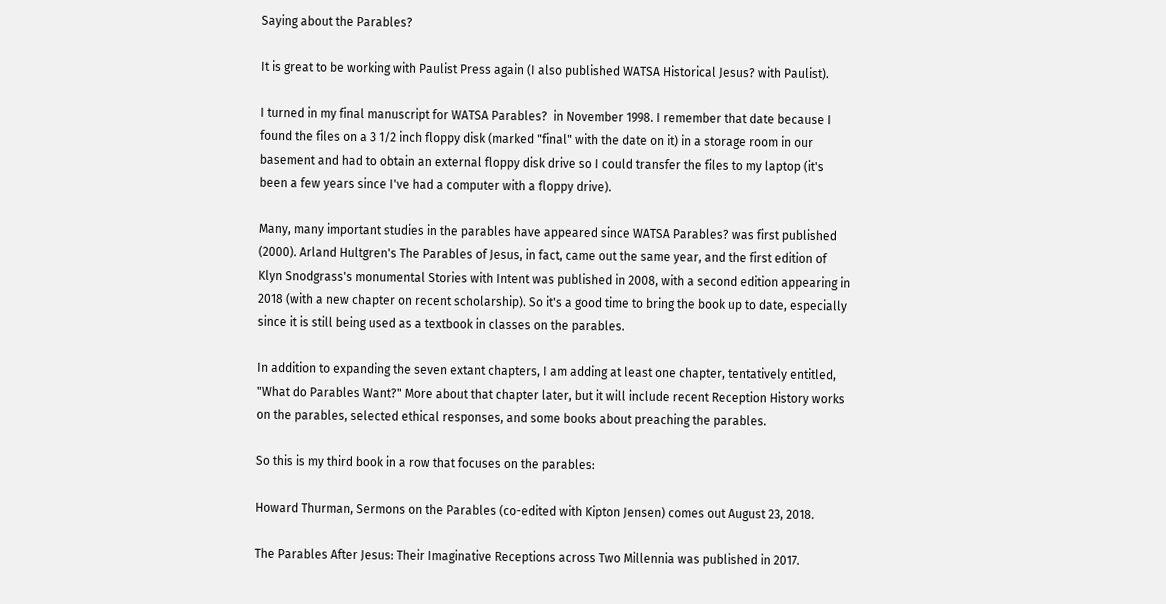Saying about the Parables?

It is great to be working with Paulist Press again (I also published WATSA Historical Jesus? with Paulist).

I turned in my final manuscript for WATSA Parables?  in November 1998. I remember that date because I found the files on a 3 1/2 inch floppy disk (marked "final" with the date on it) in a storage room in our basement and had to obtain an external floppy disk drive so I could transfer the files to my laptop (it's been a few years since I've had a computer with a floppy drive).

Many, many important studies in the parables have appeared since WATSA Parables? was first published (2000). Arland Hultgren's The Parables of Jesus, in fact, came out the same year, and the first edition of Klyn Snodgrass's monumental Stories with Intent was published in 2008, with a second edition appearing in 2018 (with a new chapter on recent scholarship). So it's a good time to bring the book up to date, especially since it is still being used as a textbook in classes on the parables.

In addition to expanding the seven extant chapters, I am adding at least one chapter, tentatively entitled, "What do Parables Want?" More about that chapter later, but it will include recent Reception History works on the parables, selected ethical responses, and some books about preaching the parables.

So this is my third book in a row that focuses on the parables:

Howard Thurman, Sermons on the Parables (co-edited with Kipton Jensen) comes out August 23, 2018.

The Parables After Jesus: Their Imaginative Receptions across Two Millennia was published in 2017.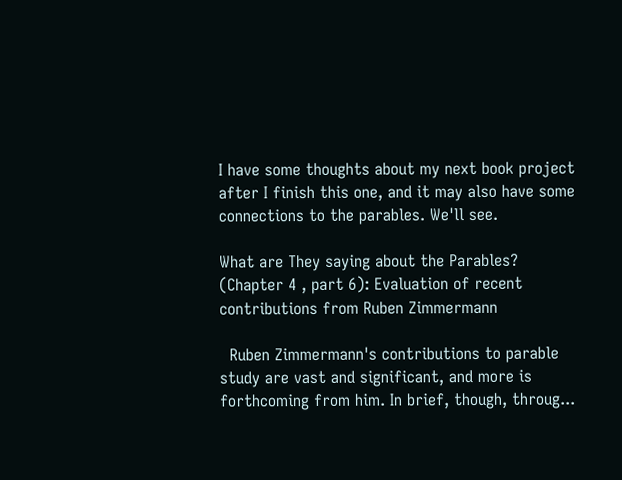I have some thoughts about my next book project after I finish this one, and it may also have some connections to the parables. We'll see.

What are They saying about the Parables? (Chapter 4 , part 6): Evaluation of recent contributions from Ruben Zimmermann

  Ruben Zimmermann's contributions to parable study are vast and significant, and more is forthcoming from him. In brief, though, throug...